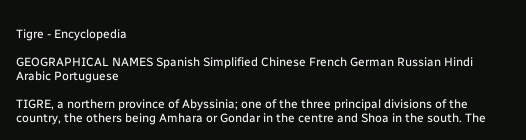Tigre - Encyclopedia

GEOGRAPHICAL NAMES Spanish Simplified Chinese French German Russian Hindi Arabic Portuguese

TIGRE, a northern province of Abyssinia; one of the three principal divisions of the country, the others being Amhara or Gondar in the centre and Shoa in the south. The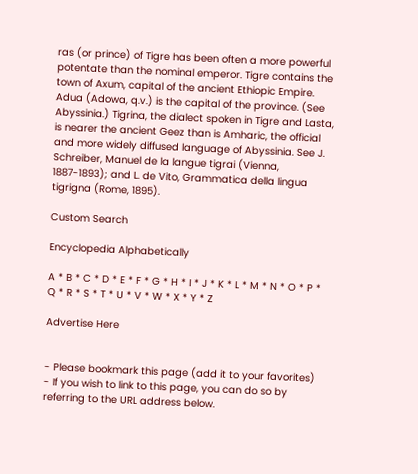ras (or prince) of Tigre has been often a more powerful potentate than the nominal emperor. Tigre contains the town of Axum, capital of the ancient Ethiopic Empire. Adua (Adowa, q.v.) is the capital of the province. (See Abyssinia.) Tigrina, the dialect spoken in Tigre and Lasta, is nearer the ancient Geez than is Amharic, the official and more widely diffused language of Abyssinia. See J. Schreiber, Manuel de la langue tigrai (Vienna, 1887-1893); and L. de Vito, Grammatica della lingua tigrigna (Rome, 1895).

Custom Search

Encyclopedia Alphabetically

A * B * C * D * E * F * G * H * I * J * K * L * M * N * O * P * Q * R * S * T * U * V * W * X * Y * Z

Advertise Here


- Please bookmark this page (add it to your favorites)
- If you wish to link to this page, you can do so by referring to the URL address below.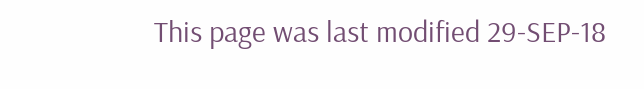This page was last modified 29-SEP-18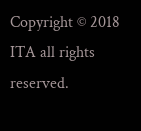Copyright © 2018 ITA all rights reserved.